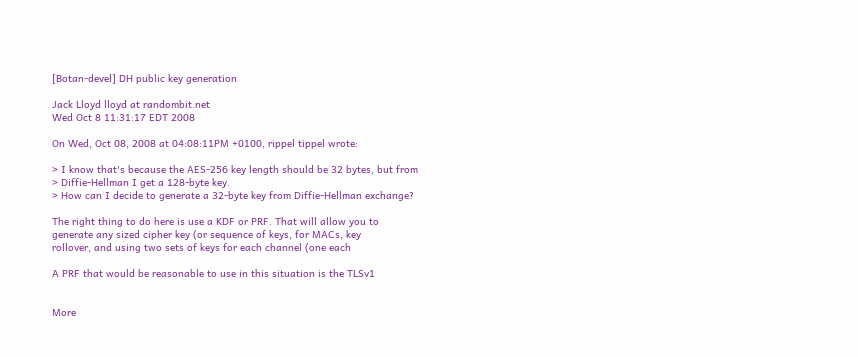[Botan-devel] DH public key generation

Jack Lloyd lloyd at randombit.net
Wed Oct 8 11:31:17 EDT 2008

On Wed, Oct 08, 2008 at 04:08:11PM +0100, rippel tippel wrote:

> I know that's because the AES-256 key length should be 32 bytes, but from
> Diffie-Hellman I get a 128-byte key.
> How can I decide to generate a 32-byte key from Diffie-Hellman exchange?

The right thing to do here is use a KDF or PRF. That will allow you to
generate any sized cipher key (or sequence of keys, for MACs, key
rollover, and using two sets of keys for each channel (one each

A PRF that would be reasonable to use in this situation is the TLSv1


More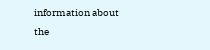information about the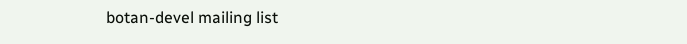botan-devel mailing list